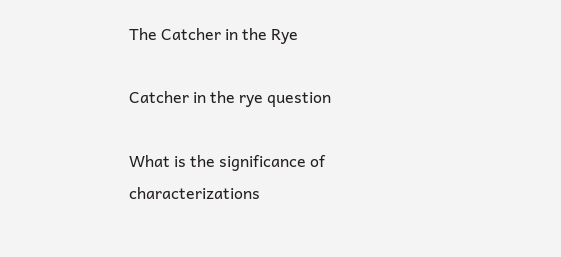The Catcher in the Rye

Catcher in the rye question

What is the significance of characterizations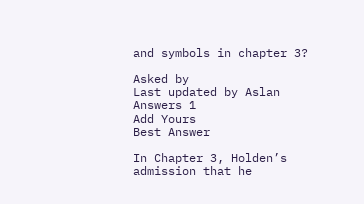and symbols in chapter 3?

Asked by
Last updated by Aslan
Answers 1
Add Yours
Best Answer

In Chapter 3, Holden’s admission that he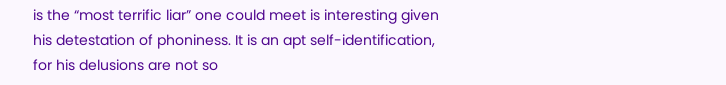is the “most terrific liar” one could meet is interesting given his detestation of phoniness. It is an apt self-identification, for his delusions are not so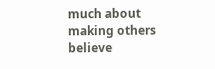much about making others believe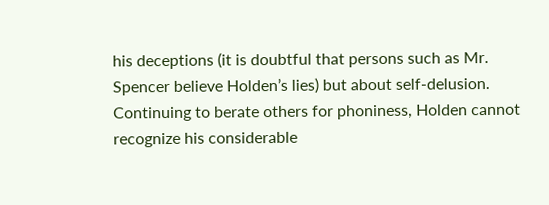his deceptions (it is doubtful that persons such as Mr. Spencer believe Holden’s lies) but about self-delusion. Continuing to berate others for phoniness, Holden cannot recognize his considerable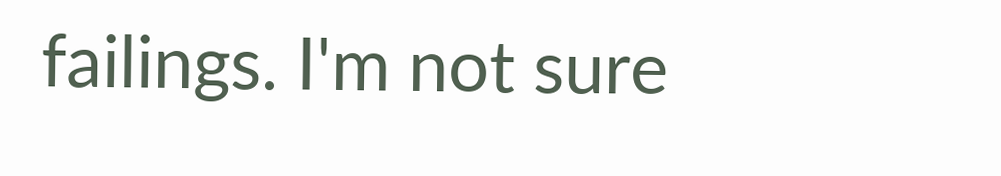failings. I'm not sure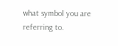what symbol you are referring to.